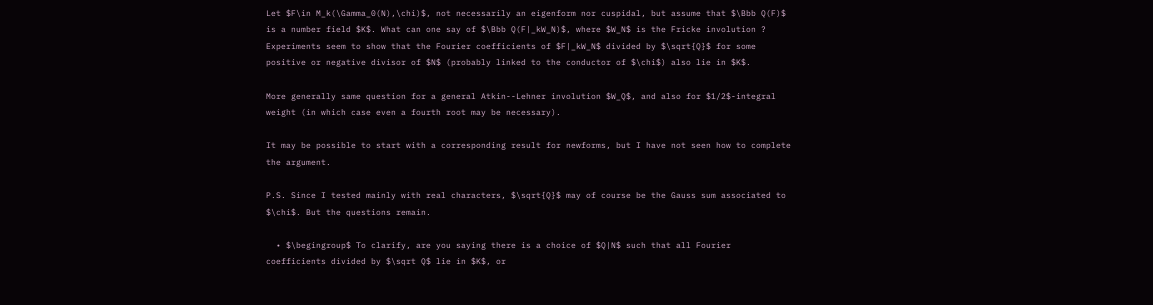Let $F\in M_k(\Gamma_0(N),\chi)$, not necessarily an eigenform nor cuspidal, but assume that $\Bbb Q(F)$ is a number field $K$. What can one say of $\Bbb Q(F|_kW_N)$, where $W_N$ is the Fricke involution ? Experiments seem to show that the Fourier coefficients of $F|_kW_N$ divided by $\sqrt{Q}$ for some positive or negative divisor of $N$ (probably linked to the conductor of $\chi$) also lie in $K$.

More generally same question for a general Atkin--Lehner involution $W_Q$, and also for $1/2$-integral weight (in which case even a fourth root may be necessary).

It may be possible to start with a corresponding result for newforms, but I have not seen how to complete the argument.

P.S. Since I tested mainly with real characters, $\sqrt{Q}$ may of course be the Gauss sum associated to $\chi$. But the questions remain.

  • $\begingroup$ To clarify, are you saying there is a choice of $Q|N$ such that all Fourier coefficients divided by $\sqrt Q$ lie in $K$, or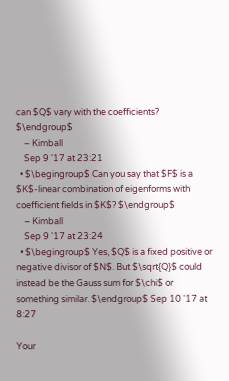can $Q$ vary with the coefficients? $\endgroup$
    – Kimball
    Sep 9 '17 at 23:21
  • $\begingroup$ Can you say that $F$ is a $K$-linear combination of eigenforms with coefficient fields in $K$? $\endgroup$
    – Kimball
    Sep 9 '17 at 23:24
  • $\begingroup$ Yes, $Q$ is a fixed positive or negative divisor of $N$. But $\sqrt{Q}$ could instead be the Gauss sum for $\chi$ or something similar. $\endgroup$ Sep 10 '17 at 8:27

Your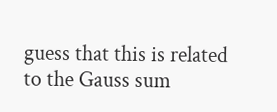guess that this is related to the Gauss sum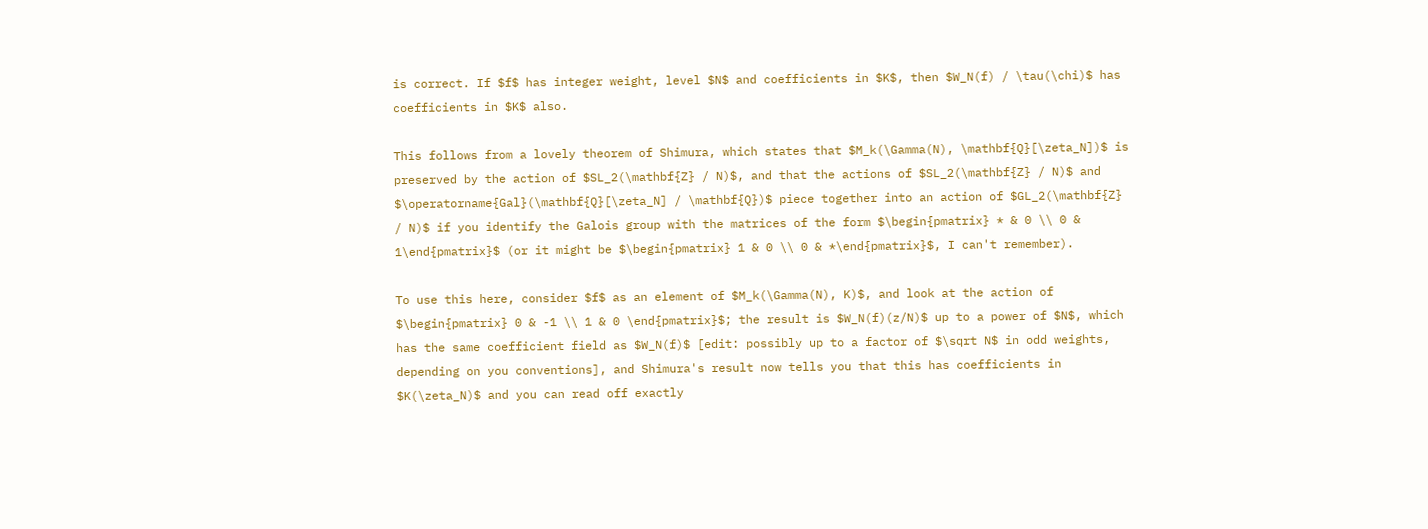is correct. If $f$ has integer weight, level $N$ and coefficients in $K$, then $W_N(f) / \tau(\chi)$ has coefficients in $K$ also.

This follows from a lovely theorem of Shimura, which states that $M_k(\Gamma(N), \mathbf{Q}[\zeta_N])$ is preserved by the action of $SL_2(\mathbf{Z} / N)$, and that the actions of $SL_2(\mathbf{Z} / N)$ and $\operatorname{Gal}(\mathbf{Q}[\zeta_N] / \mathbf{Q})$ piece together into an action of $GL_2(\mathbf{Z} / N)$ if you identify the Galois group with the matrices of the form $\begin{pmatrix} * & 0 \\ 0 & 1\end{pmatrix}$ (or it might be $\begin{pmatrix} 1 & 0 \\ 0 & *\end{pmatrix}$, I can't remember).

To use this here, consider $f$ as an element of $M_k(\Gamma(N), K)$, and look at the action of $\begin{pmatrix} 0 & -1 \\ 1 & 0 \end{pmatrix}$; the result is $W_N(f)(z/N)$ up to a power of $N$, which has the same coefficient field as $W_N(f)$ [edit: possibly up to a factor of $\sqrt N$ in odd weights, depending on you conventions], and Shimura's result now tells you that this has coefficients in $K(\zeta_N)$ and you can read off exactly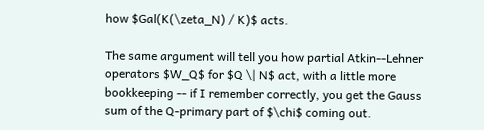how $Gal(K(\zeta_N) / K)$ acts.

The same argument will tell you how partial Atkin--Lehner operators $W_Q$ for $Q \| N$ act, with a little more bookkeeping -- if I remember correctly, you get the Gauss sum of the Q-primary part of $\chi$ coming out.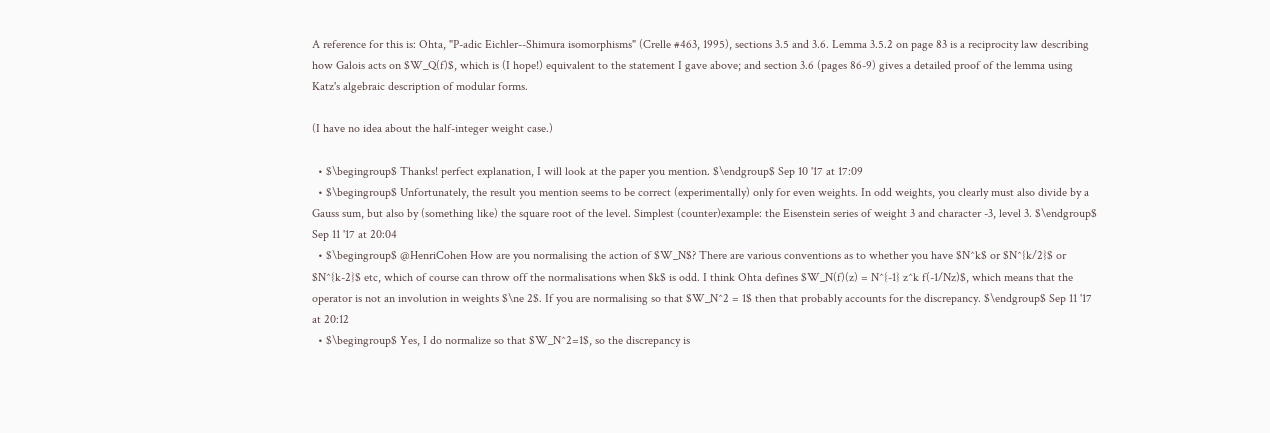A reference for this is: Ohta, "P-adic Eichler--Shimura isomorphisms" (Crelle #463, 1995), sections 3.5 and 3.6. Lemma 3.5.2 on page 83 is a reciprocity law describing how Galois acts on $W_Q(f)$, which is (I hope!) equivalent to the statement I gave above; and section 3.6 (pages 86-9) gives a detailed proof of the lemma using Katz's algebraic description of modular forms.

(I have no idea about the half-integer weight case.)

  • $\begingroup$ Thanks! perfect explanation, I will look at the paper you mention. $\endgroup$ Sep 10 '17 at 17:09
  • $\begingroup$ Unfortunately, the result you mention seems to be correct (experimentally) only for even weights. In odd weights, you clearly must also divide by a Gauss sum, but also by (something like) the square root of the level. Simplest (counter)example: the Eisenstein series of weight 3 and character -3, level 3. $\endgroup$ Sep 11 '17 at 20:04
  • $\begingroup$ @HenriCohen How are you normalising the action of $W_N$? There are various conventions as to whether you have $N^k$ or $N^{k/2}$ or $N^{k-2}$ etc, which of course can throw off the normalisations when $k$ is odd. I think Ohta defines $W_N(f)(z) = N^{-1} z^k f(-1/Nz)$, which means that the operator is not an involution in weights $\ne 2$. If you are normalising so that $W_N^2 = 1$ then that probably accounts for the discrepancy. $\endgroup$ Sep 11 '17 at 20:12
  • $\begingroup$ Yes, I do normalize so that $W_N^2=1$, so the discrepancy is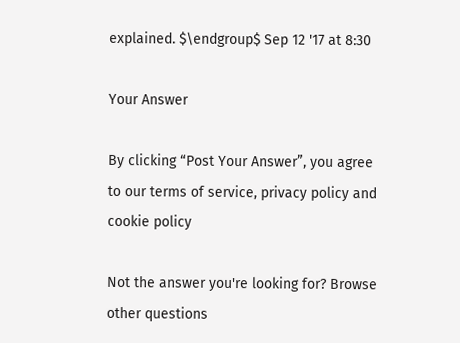explained. $\endgroup$ Sep 12 '17 at 8:30

Your Answer

By clicking “Post Your Answer”, you agree to our terms of service, privacy policy and cookie policy

Not the answer you're looking for? Browse other questions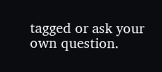tagged or ask your own question.